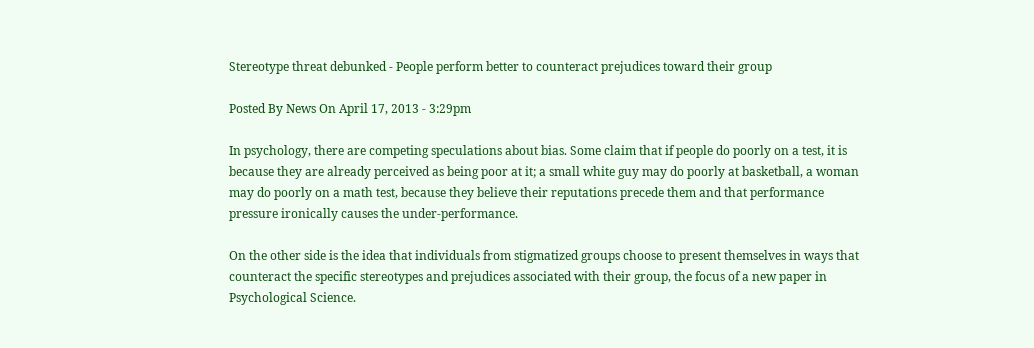Stereotype threat debunked - People perform better to counteract prejudices toward their group

Posted By News On April 17, 2013 - 3:29pm

In psychology, there are competing speculations about bias. Some claim that if people do poorly on a test, it is because they are already perceived as being poor at it; a small white guy may do poorly at basketball, a woman may do poorly on a math test, because they believe their reputations precede them and that performance pressure ironically causes the under-performance.

On the other side is the idea that individuals from stigmatized groups choose to present themselves in ways that counteract the specific stereotypes and prejudices associated with their group, the focus of a new paper in Psychological Science.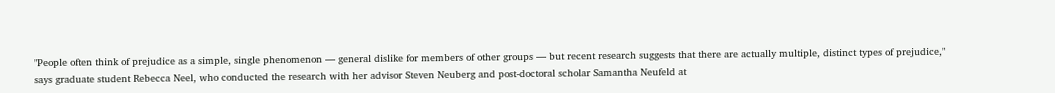"People often think of prejudice as a simple, single phenomenon — general dislike for members of other groups — but recent research suggests that there are actually multiple, distinct types of prejudice," says graduate student Rebecca Neel, who conducted the research with her advisor Steven Neuberg and post-doctoral scholar Samantha Neufeld at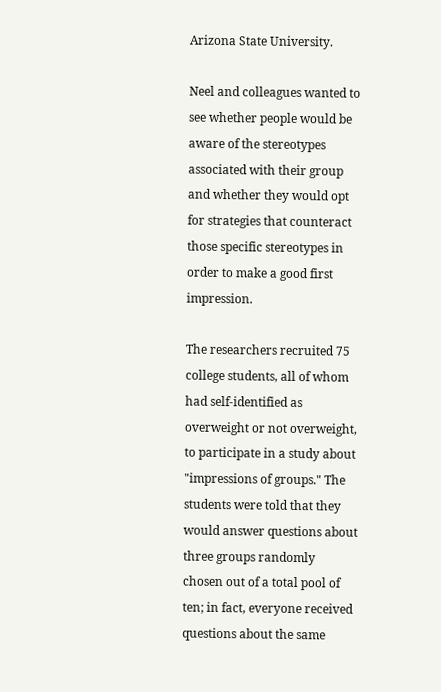Arizona State University.

Neel and colleagues wanted to see whether people would be aware of the stereotypes associated with their group and whether they would opt for strategies that counteract those specific stereotypes in order to make a good first impression.

The researchers recruited 75 college students, all of whom had self-identified as overweight or not overweight, to participate in a study about "impressions of groups." The students were told that they would answer questions about three groups randomly chosen out of a total pool of ten; in fact, everyone received questions about the same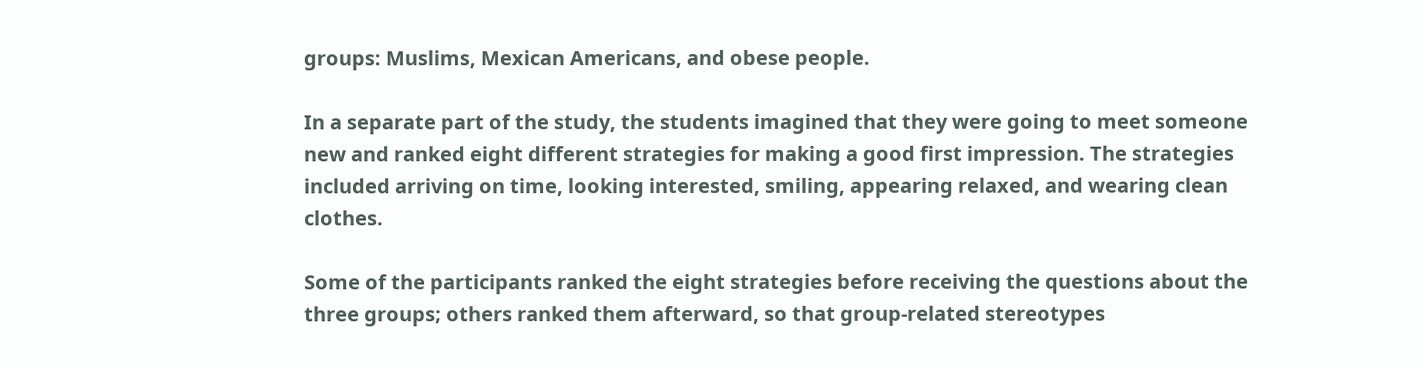groups: Muslims, Mexican Americans, and obese people.

In a separate part of the study, the students imagined that they were going to meet someone new and ranked eight different strategies for making a good first impression. The strategies included arriving on time, looking interested, smiling, appearing relaxed, and wearing clean clothes.

Some of the participants ranked the eight strategies before receiving the questions about the three groups; others ranked them afterward, so that group-related stereotypes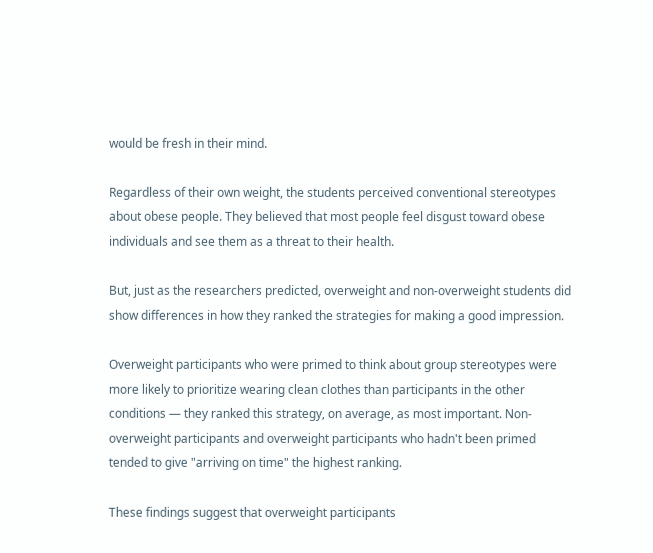would be fresh in their mind.

Regardless of their own weight, the students perceived conventional stereotypes about obese people. They believed that most people feel disgust toward obese individuals and see them as a threat to their health.

But, just as the researchers predicted, overweight and non-overweight students did show differences in how they ranked the strategies for making a good impression.

Overweight participants who were primed to think about group stereotypes were more likely to prioritize wearing clean clothes than participants in the other conditions — they ranked this strategy, on average, as most important. Non-overweight participants and overweight participants who hadn't been primed tended to give "arriving on time" the highest ranking.

These findings suggest that overweight participants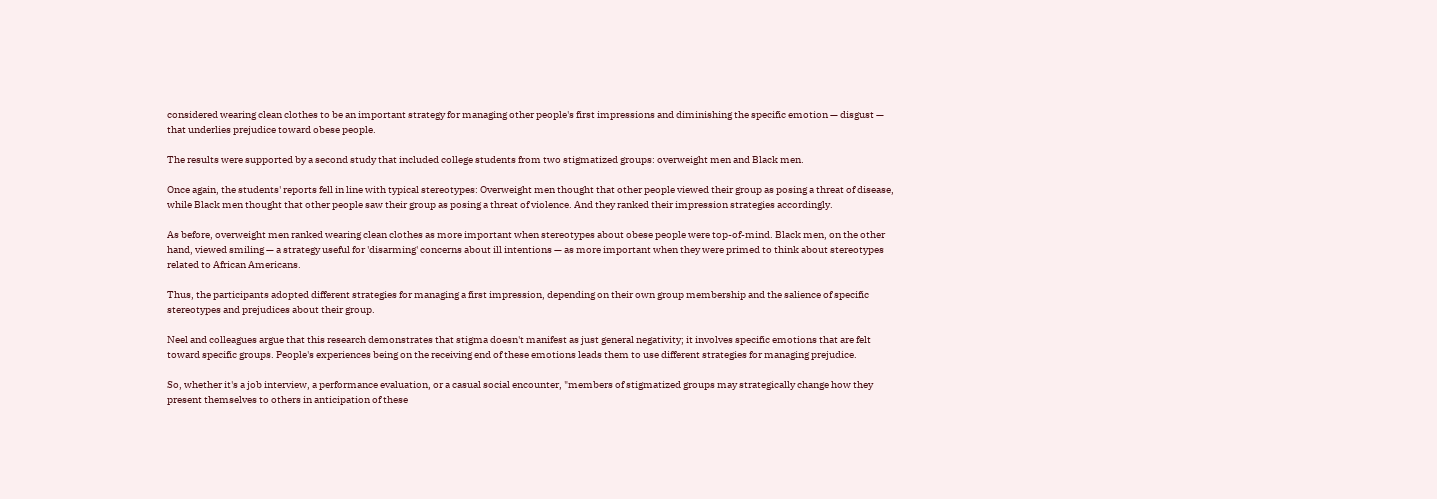considered wearing clean clothes to be an important strategy for managing other people's first impressions and diminishing the specific emotion — disgust — that underlies prejudice toward obese people.

The results were supported by a second study that included college students from two stigmatized groups: overweight men and Black men.

Once again, the students' reports fell in line with typical stereotypes: Overweight men thought that other people viewed their group as posing a threat of disease, while Black men thought that other people saw their group as posing a threat of violence. And they ranked their impression strategies accordingly.

As before, overweight men ranked wearing clean clothes as more important when stereotypes about obese people were top-of-mind. Black men, on the other hand, viewed smiling — a strategy useful for 'disarming' concerns about ill intentions — as more important when they were primed to think about stereotypes related to African Americans.

Thus, the participants adopted different strategies for managing a first impression, depending on their own group membership and the salience of specific stereotypes and prejudices about their group.

Neel and colleagues argue that this research demonstrates that stigma doesn't manifest as just general negativity; it involves specific emotions that are felt toward specific groups. People's experiences being on the receiving end of these emotions leads them to use different strategies for managing prejudice.

So, whether it's a job interview, a performance evaluation, or a casual social encounter, "members of stigmatized groups may strategically change how they present themselves to others in anticipation of these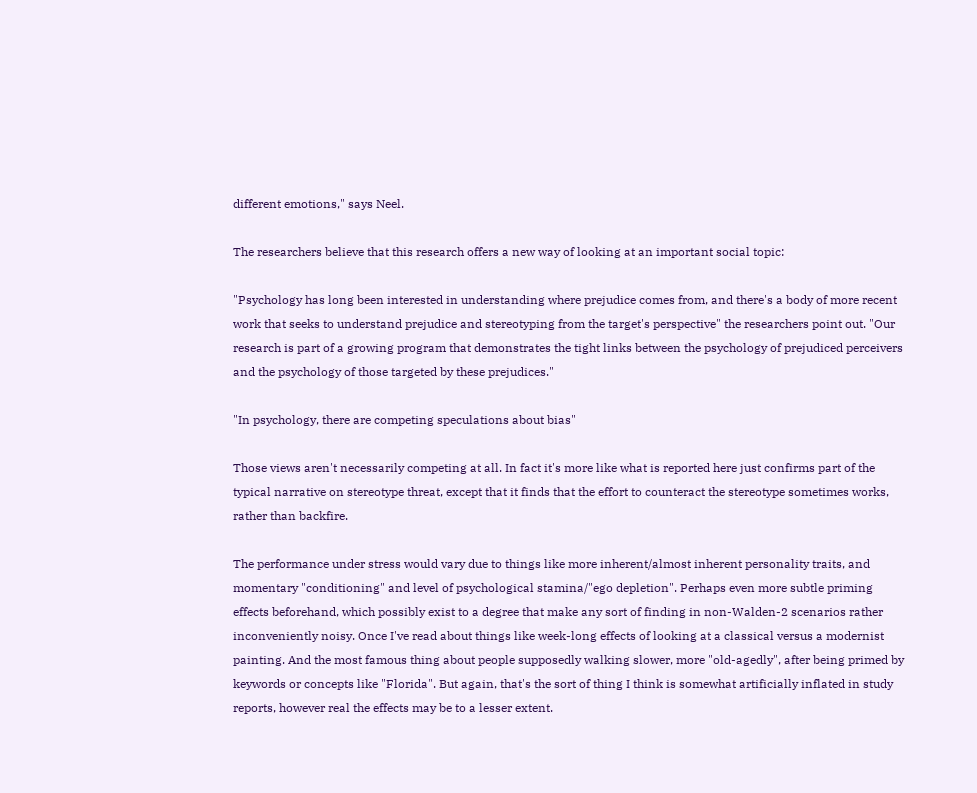different emotions," says Neel.

The researchers believe that this research offers a new way of looking at an important social topic:

"Psychology has long been interested in understanding where prejudice comes from, and there's a body of more recent work that seeks to understand prejudice and stereotyping from the target's perspective" the researchers point out. "Our research is part of a growing program that demonstrates the tight links between the psychology of prejudiced perceivers and the psychology of those targeted by these prejudices."

"In psychology, there are competing speculations about bias"

Those views aren't necessarily competing at all. In fact it's more like what is reported here just confirms part of the typical narrative on stereotype threat, except that it finds that the effort to counteract the stereotype sometimes works, rather than backfire.

The performance under stress would vary due to things like more inherent/almost inherent personality traits, and momentary "conditioning" and level of psychological stamina/"ego depletion". Perhaps even more subtle priming effects beforehand, which possibly exist to a degree that make any sort of finding in non-Walden-2 scenarios rather inconveniently noisy. Once I've read about things like week-long effects of looking at a classical versus a modernist painting. And the most famous thing about people supposedly walking slower, more "old-agedly", after being primed by keywords or concepts like "Florida". But again, that's the sort of thing I think is somewhat artificially inflated in study reports, however real the effects may be to a lesser extent.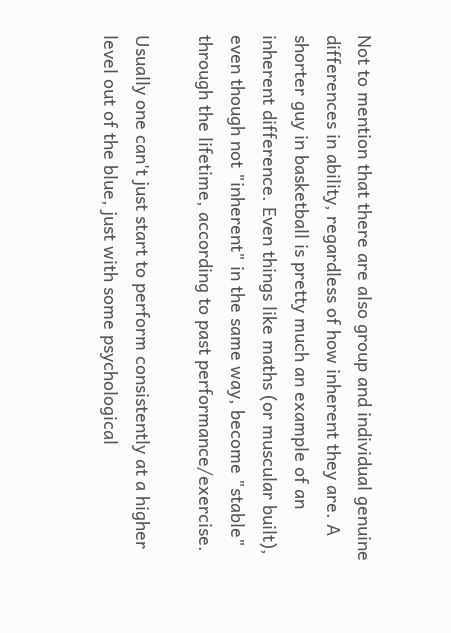Not to mention that there are also group and individual genuine differences in ability, regardless of how inherent they are. A shorter guy in basketball is pretty much an example of an inherent difference. Even things like maths (or muscular built), even though not "inherent" in the same way, become "stable" through the lifetime, according to past performance/exercise.

Usually one can't just start to perform consistently at a higher level out of the blue, just with some psychological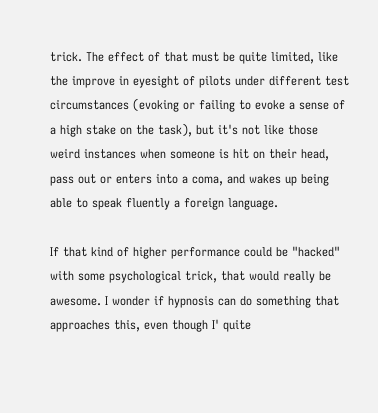trick. The effect of that must be quite limited, like the improve in eyesight of pilots under different test circumstances (evoking or failing to evoke a sense of a high stake on the task), but it's not like those weird instances when someone is hit on their head, pass out or enters into a coma, and wakes up being able to speak fluently a foreign language.

If that kind of higher performance could be "hacked" with some psychological trick, that would really be awesome. I wonder if hypnosis can do something that approaches this, even though I' quite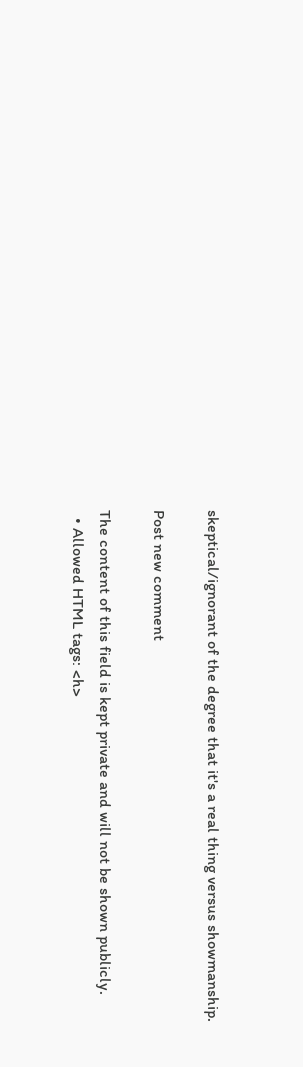skeptical/ignorant of the degree that it's a real thing versus showmanship.

Post new comment

The content of this field is kept private and will not be shown publicly.
  • Allowed HTML tags: <h>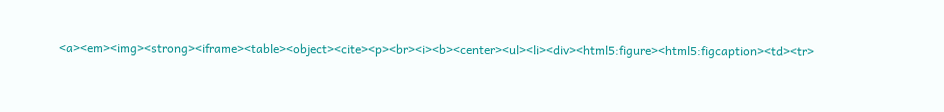<a><em><img><strong><iframe><table><object><cite><p><br><i><b><center><ul><li><div><html5:figure><html5:figcaption><td><tr>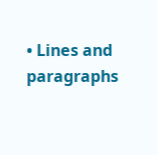• Lines and paragraphs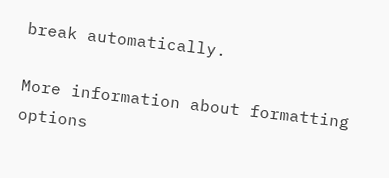break automatically.

More information about formatting options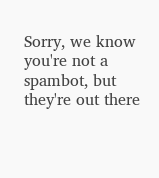Sorry, we know you're not a spambot, but they're out there